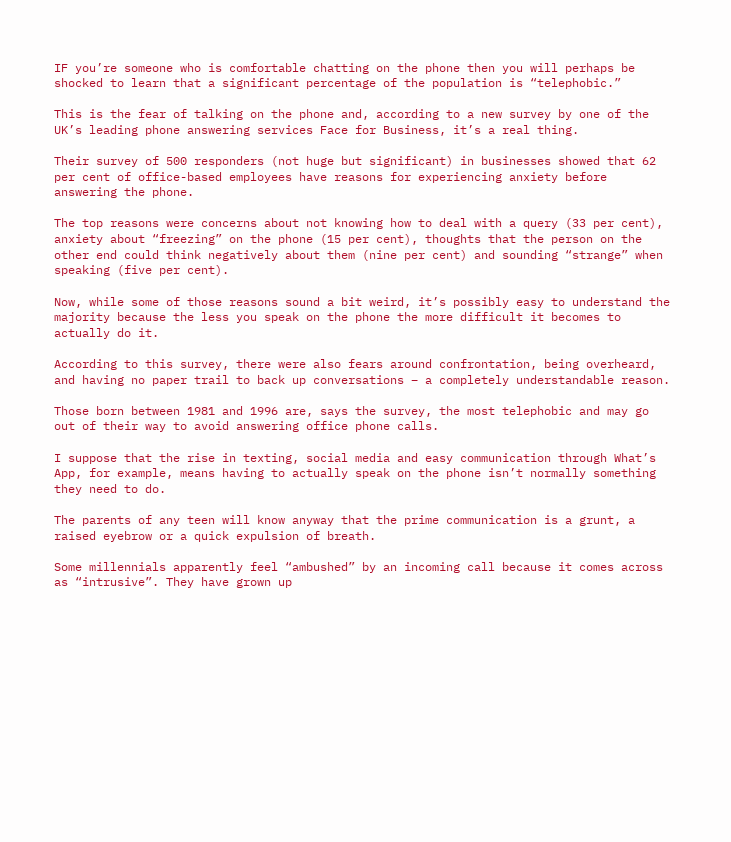IF you’re someone who is comfortable chatting on the phone then you will perhaps be shocked to learn that a significant percentage of the population is “telephobic.”

This is the fear of talking on the phone and, according to a new survey by one of the UK’s leading phone answering services Face for Business, it’s a real thing.

Their survey of 500 responders (not huge but significant) in businesses showed that 62 per cent of office-based employees have reasons for experiencing anxiety before answering the phone.

The top reasons were concerns about not knowing how to deal with a query (33 per cent), anxiety about “freezing” on the phone (15 per cent), thoughts that the person on the other end could think negatively about them (nine per cent) and sounding “strange” when speaking (five per cent).

Now, while some of those reasons sound a bit weird, it’s possibly easy to understand the majority because the less you speak on the phone the more difficult it becomes to actually do it.

According to this survey, there were also fears around confrontation, being overheard, and having no paper trail to back up conversations – a completely understandable reason.

Those born between 1981 and 1996 are, says the survey, the most telephobic and may go out of their way to avoid answering office phone calls.

I suppose that the rise in texting, social media and easy communication through What’s App, for example, means having to actually speak on the phone isn’t normally something they need to do.

The parents of any teen will know anyway that the prime communication is a grunt, a raised eyebrow or a quick expulsion of breath.

Some millennials apparently feel “ambushed” by an incoming call because it comes across as “intrusive”. They have grown up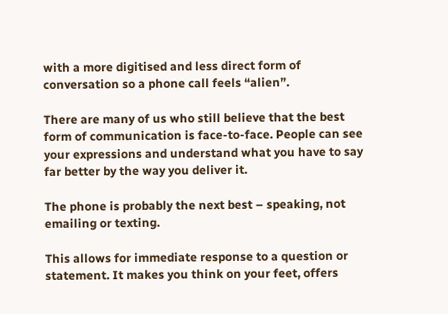with a more digitised and less direct form of conversation so a phone call feels “alien”.

There are many of us who still believe that the best form of communication is face-to-face. People can see your expressions and understand what you have to say far better by the way you deliver it.

The phone is probably the next best – speaking, not emailing or texting.

This allows for immediate response to a question or statement. It makes you think on your feet, offers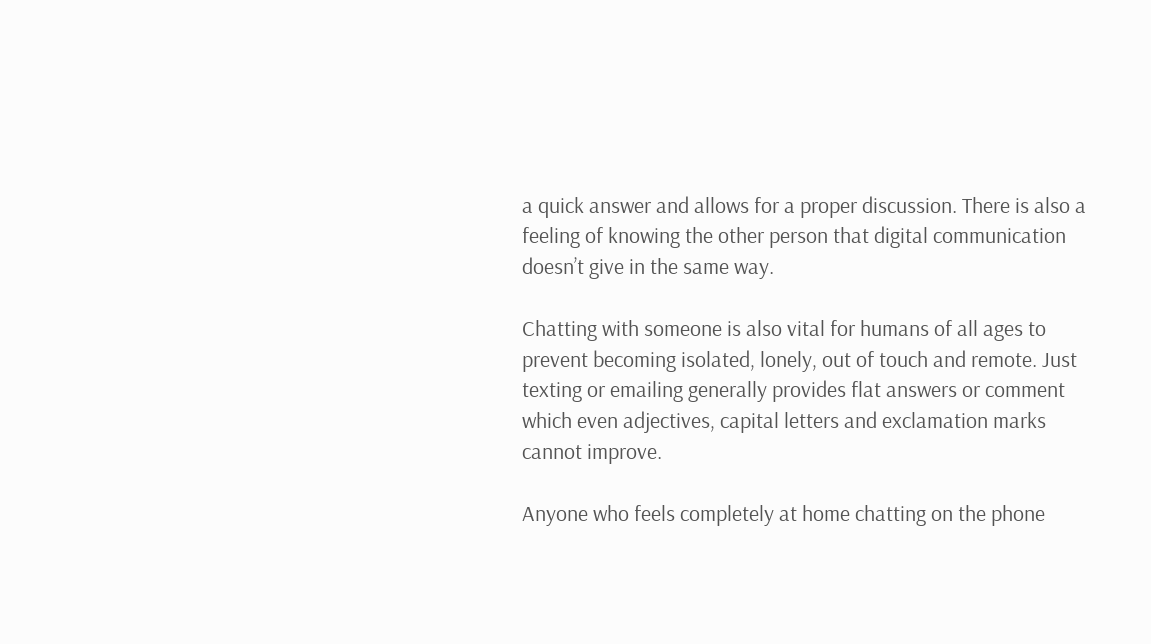a quick answer and allows for a proper discussion. There is also a feeling of knowing the other person that digital communication doesn’t give in the same way.

Chatting with someone is also vital for humans of all ages to prevent becoming isolated, lonely, out of touch and remote. Just texting or emailing generally provides flat answers or comment which even adjectives, capital letters and exclamation marks cannot improve.

Anyone who feels completely at home chatting on the phone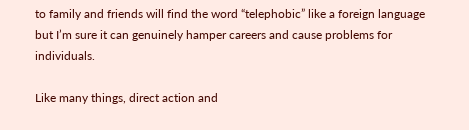to family and friends will find the word “telephobic” like a foreign language but I’m sure it can genuinely hamper careers and cause problems for individuals.

Like many things, direct action and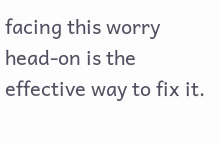facing this worry head-on is the effective way to fix it.